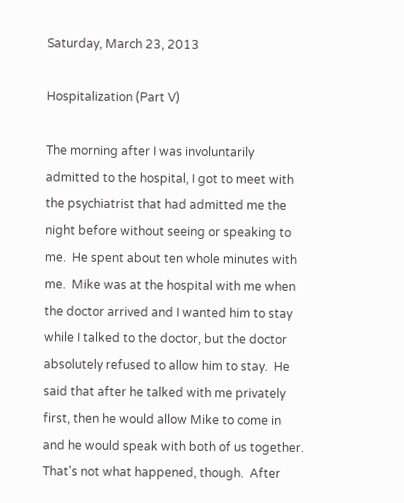Saturday, March 23, 2013

Hospitalization (Part V)

The morning after I was involuntarily admitted to the hospital, I got to meet with the psychiatrist that had admitted me the night before without seeing or speaking to me.  He spent about ten whole minutes with me.  Mike was at the hospital with me when the doctor arrived and I wanted him to stay while I talked to the doctor, but the doctor absolutely refused to allow him to stay.  He said that after he talked with me privately first, then he would allow Mike to come in and he would speak with both of us together.  That's not what happened, though.  After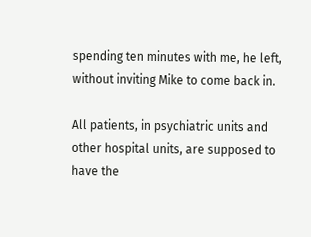spending ten minutes with me, he left, without inviting Mike to come back in.

All patients, in psychiatric units and other hospital units, are supposed to have the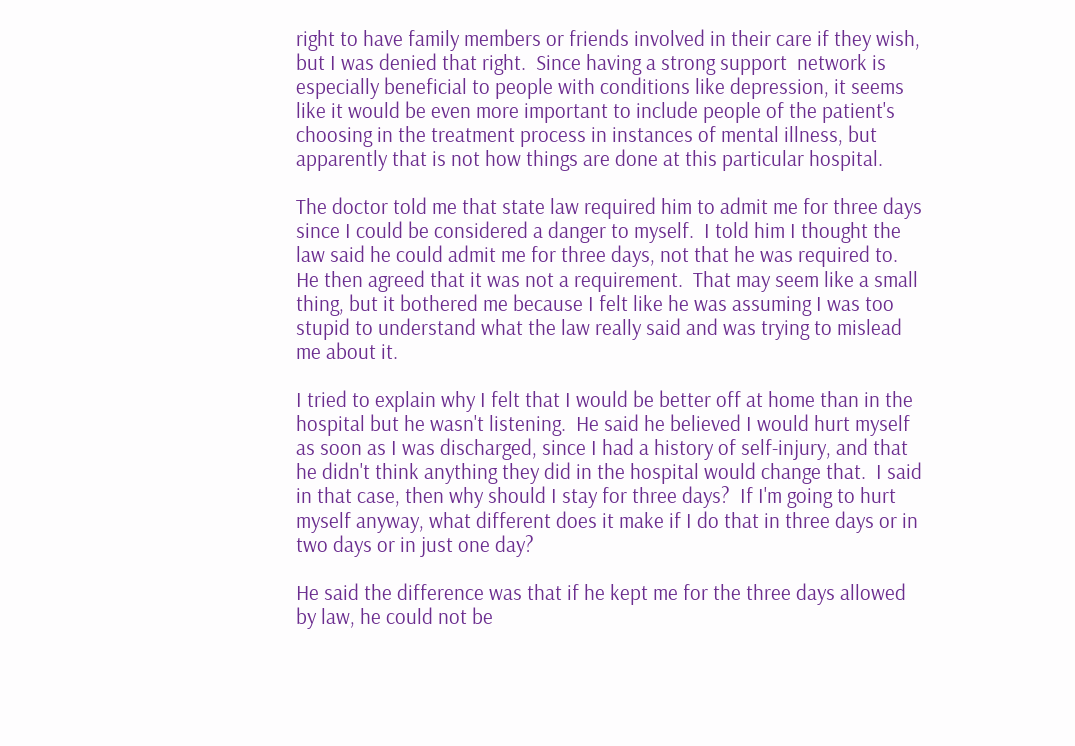right to have family members or friends involved in their care if they wish, but I was denied that right.  Since having a strong support  network is especially beneficial to people with conditions like depression, it seems like it would be even more important to include people of the patient's choosing in the treatment process in instances of mental illness, but apparently that is not how things are done at this particular hospital.

The doctor told me that state law required him to admit me for three days since I could be considered a danger to myself.  I told him I thought the law said he could admit me for three days, not that he was required to.  He then agreed that it was not a requirement.  That may seem like a small thing, but it bothered me because I felt like he was assuming I was too stupid to understand what the law really said and was trying to mislead me about it.

I tried to explain why I felt that I would be better off at home than in the hospital but he wasn't listening.  He said he believed I would hurt myself as soon as I was discharged, since I had a history of self-injury, and that he didn't think anything they did in the hospital would change that.  I said in that case, then why should I stay for three days?  If I'm going to hurt myself anyway, what different does it make if I do that in three days or in two days or in just one day?

He said the difference was that if he kept me for the three days allowed by law, he could not be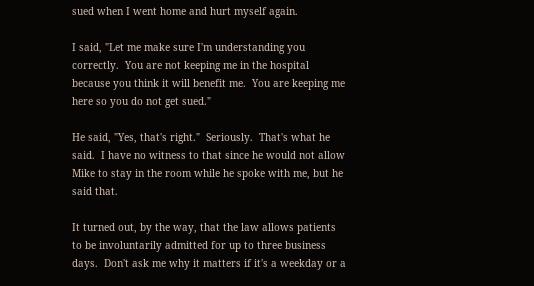sued when I went home and hurt myself again.

I said, "Let me make sure I'm understanding you correctly.  You are not keeping me in the hospital because you think it will benefit me.  You are keeping me here so you do not get sued."

He said, "Yes, that's right."  Seriously.  That's what he said.  I have no witness to that since he would not allow Mike to stay in the room while he spoke with me, but he said that.

It turned out, by the way, that the law allows patients to be involuntarily admitted for up to three business days.  Don't ask me why it matters if it's a weekday or a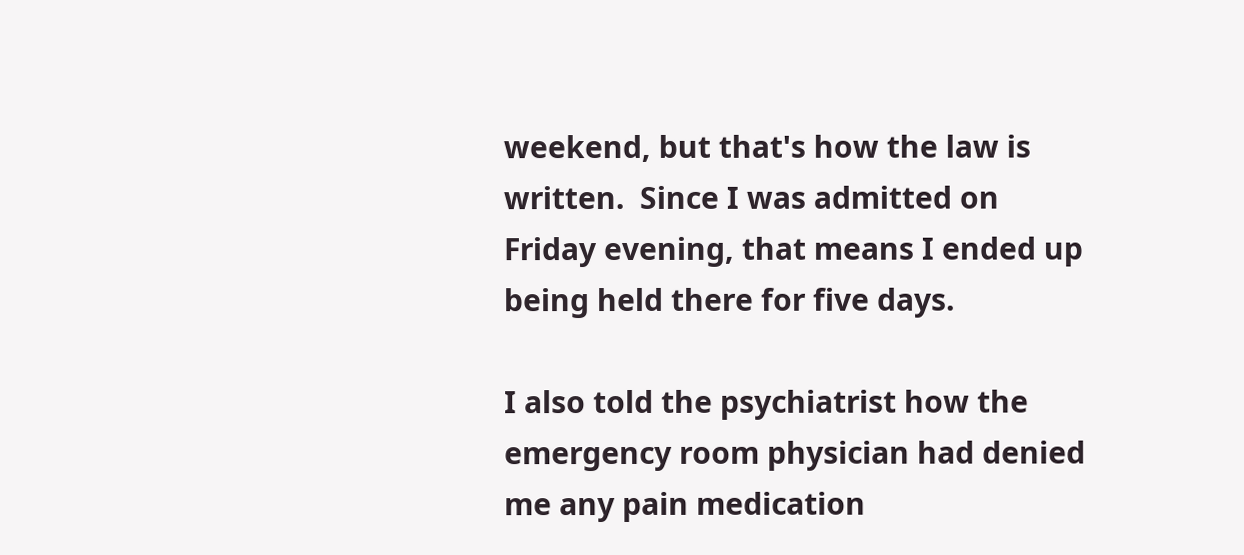weekend, but that's how the law is written.  Since I was admitted on Friday evening, that means I ended up being held there for five days.

I also told the psychiatrist how the emergency room physician had denied me any pain medication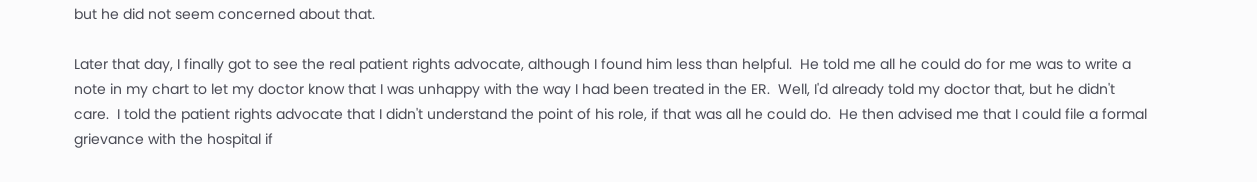but he did not seem concerned about that.

Later that day, I finally got to see the real patient rights advocate, although I found him less than helpful.  He told me all he could do for me was to write a note in my chart to let my doctor know that I was unhappy with the way I had been treated in the ER.  Well, I'd already told my doctor that, but he didn't care.  I told the patient rights advocate that I didn't understand the point of his role, if that was all he could do.  He then advised me that I could file a formal grievance with the hospital if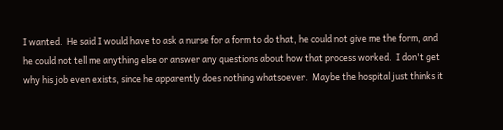I wanted.  He said I would have to ask a nurse for a form to do that, he could not give me the form, and he could not tell me anything else or answer any questions about how that process worked.  I don't get why his job even exists, since he apparently does nothing whatsoever.  Maybe the hospital just thinks it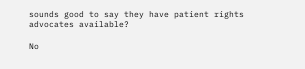sounds good to say they have patient rights advocates available?

No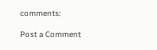comments:

Post a Comment